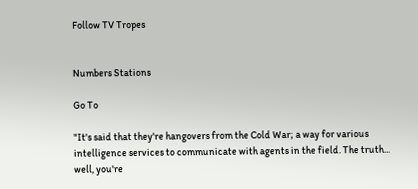Follow TV Tropes


Numbers Stations

Go To

"It's said that they're hangovers from the Cold War; a way for various intelligence services to communicate with agents in the field. The truth... well, you're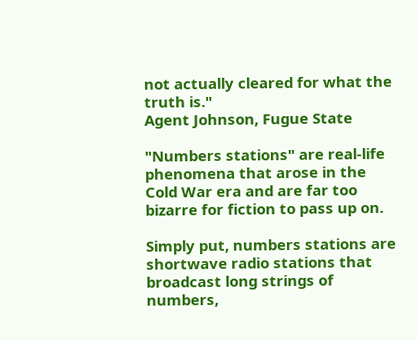not actually cleared for what the truth is."
Agent Johnson, Fugue State

"Numbers stations" are real-life phenomena that arose in the Cold War era and are far too bizarre for fiction to pass up on.

Simply put, numbers stations are shortwave radio stations that broadcast long strings of numbers,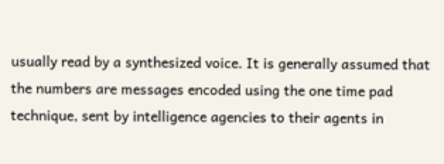usually read by a synthesized voice. It is generally assumed that the numbers are messages encoded using the one time pad technique, sent by intelligence agencies to their agents in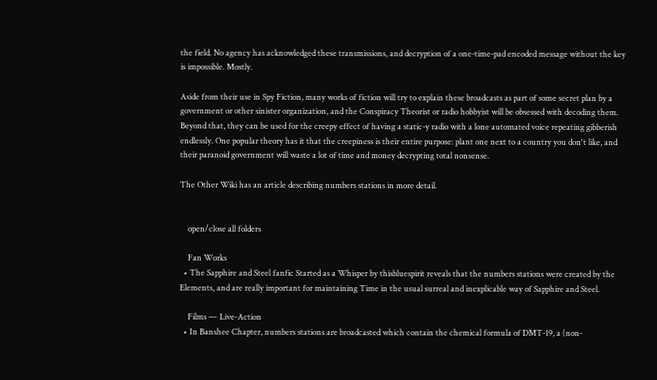the field. No agency has acknowledged these transmissions, and decryption of a one-time-pad encoded message without the key is impossible. Mostly.

Aside from their use in Spy Fiction, many works of fiction will try to explain these broadcasts as part of some secret plan by a government or other sinister organization, and the Conspiracy Theorist or radio hobbyist will be obsessed with decoding them. Beyond that, they can be used for the creepy effect of having a static-y radio with a lone automated voice repeating gibberish endlessly. One popular theory has it that the creepiness is their entire purpose: plant one next to a country you don't like, and their paranoid government will waste a lot of time and money decrypting total nonsense.

The Other Wiki has an article describing numbers stations in more detail.


    open/close all folders

    Fan Works
  • The Sapphire and Steel fanfic Started as a Whisper by thisbluespirit reveals that the numbers stations were created by the Elements, and are really important for maintaining Time in the usual surreal and inexplicable way of Sapphire and Steel.

    Films — Live-Action
  • In Banshee Chapter, numbers stations are broadcasted which contain the chemical formula of DMT-19, a (non-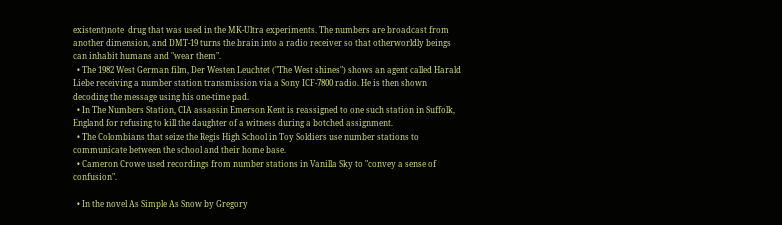existent)note  drug that was used in the MK-Ultra experiments. The numbers are broadcast from another dimension, and DMT-19 turns the brain into a radio receiver so that otherworldly beings can inhabit humans and "wear them".
  • The 1982 West German film, Der Westen Leuchtet ("The West shines") shows an agent called Harald Liebe receiving a number station transmission via a Sony ICF-7800 radio. He is then shown decoding the message using his one-time pad.
  • In The Numbers Station, CIA assassin Emerson Kent is reassigned to one such station in Suffolk, England for refusing to kill the daughter of a witness during a botched assignment.
  • The Colombians that seize the Regis High School in Toy Soldiers use number stations to communicate between the school and their home base.
  • Cameron Crowe used recordings from number stations in Vanilla Sky to "convey a sense of confusion".

  • In the novel As Simple As Snow by Gregory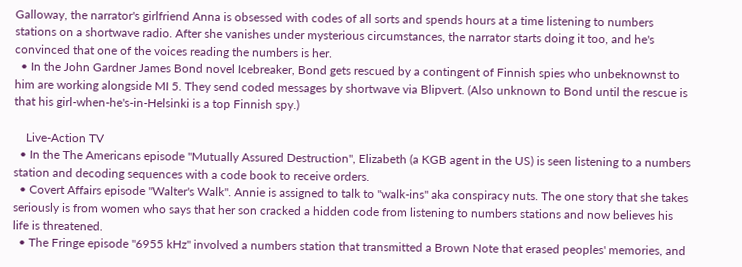Galloway, the narrator's girlfriend Anna is obsessed with codes of all sorts and spends hours at a time listening to numbers stations on a shortwave radio. After she vanishes under mysterious circumstances, the narrator starts doing it too, and he's convinced that one of the voices reading the numbers is her.
  • In the John Gardner James Bond novel Icebreaker, Bond gets rescued by a contingent of Finnish spies who unbeknownst to him are working alongside MI 5. They send coded messages by shortwave via Blipvert. (Also unknown to Bond until the rescue is that his girl-when-he's-in-Helsinki is a top Finnish spy.)

    Live-Action TV
  • In the The Americans episode "Mutually Assured Destruction", Elizabeth (a KGB agent in the US) is seen listening to a numbers station and decoding sequences with a code book to receive orders.
  • Covert Affairs episode "Walter's Walk". Annie is assigned to talk to "walk-ins" aka conspiracy nuts. The one story that she takes seriously is from women who says that her son cracked a hidden code from listening to numbers stations and now believes his life is threatened.
  • The Fringe episode "6955 kHz" involved a numbers station that transmitted a Brown Note that erased peoples' memories, and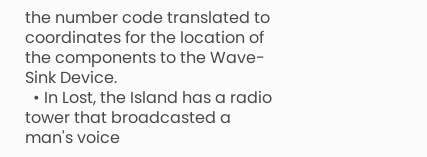the number code translated to coordinates for the location of the components to the Wave-Sink Device.
  • In Lost, the Island has a radio tower that broadcasted a man's voice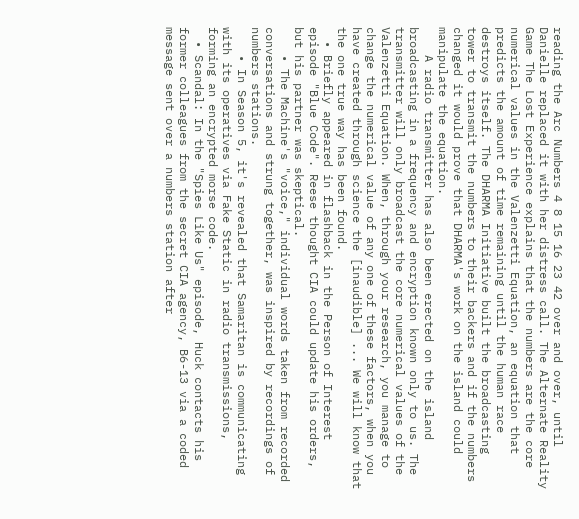reading the Arc Numbers 4 8 15 16 23 42 over and over, until Danielle replaced it with her distress call. The Alternate Reality Game The Lost Experience explains that the numbers are the core numerical values in the Valenzetti Equation, an equation that predicts the amount of time remaining until the human race destroys itself. The DHARMA Initiative built the broadcasting tower to transmit the numbers to their backers and if the numbers changed it would prove that DHARMA's work on the island could manipulate the equation.
    A radio transmitter has also been erected on the island broadcasting in a frequency and encryption known only to us. The transmitter will only broadcast the core numerical values of the Valenzetti Equation. When, through your research, you manage to change the numerical value of any one of these factors, when you have created through science the [inaudible] ... We will know that the one true way has been found.
  • Briefly appeared in flashback in the Person of Interest episode "Blue Code". Reese thought CIA could update his orders, but his partner was skeptical.
    • The Machine's "voice," individual words taken from recorded conversations and strung together, was inspired by recordings of numbers stations.
    • In Season 5, it's revealed that Samaritan is communicating with its operatives via Fake Static in radio transmissions, forming an encrypted morse code.
  • Scandal: In the "Spies Like Us" episode, Huck contacts his former colleagues from the secret CIA agency, B6-13 via a coded message sent over a numbers station after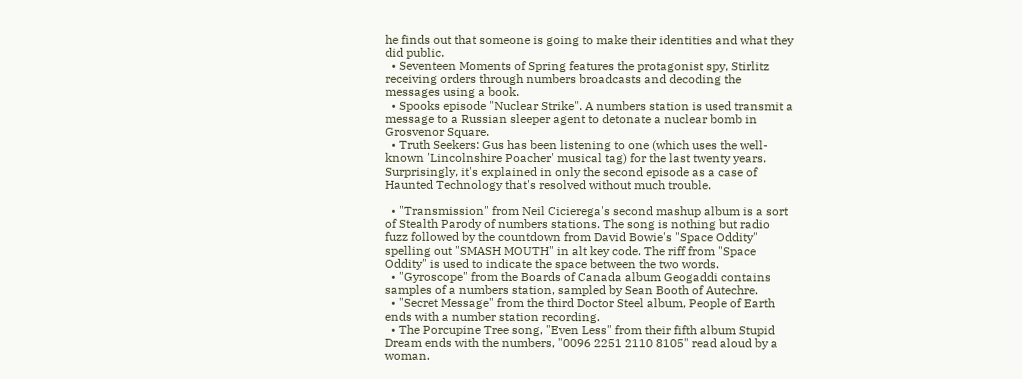he finds out that someone is going to make their identities and what they did public.
  • Seventeen Moments of Spring features the protagonist spy, Stirlitz receiving orders through numbers broadcasts and decoding the messages using a book.
  • Spooks episode "Nuclear Strike". A numbers station is used transmit a message to a Russian sleeper agent to detonate a nuclear bomb in Grosvenor Square.
  • Truth Seekers: Gus has been listening to one (which uses the well-known 'Lincolnshire Poacher' musical tag) for the last twenty years. Surprisingly, it's explained in only the second episode as a case of Haunted Technology that's resolved without much trouble.

  • "Transmission" from Neil Cicierega's second mashup album is a sort of Stealth Parody of numbers stations. The song is nothing but radio fuzz followed by the countdown from David Bowie's "Space Oddity" spelling out "SMASH MOUTH" in alt key code. The riff from "Space Oddity" is used to indicate the space between the two words.
  • "Gyroscope" from the Boards of Canada album Geogaddi contains samples of a numbers station, sampled by Sean Booth of Autechre.
  • "Secret Message" from the third Doctor Steel album, People of Earth ends with a number station recording.
  • The Porcupine Tree song, "Even Less" from their fifth album Stupid Dream ends with the numbers, "0096 2251 2110 8105" read aloud by a woman.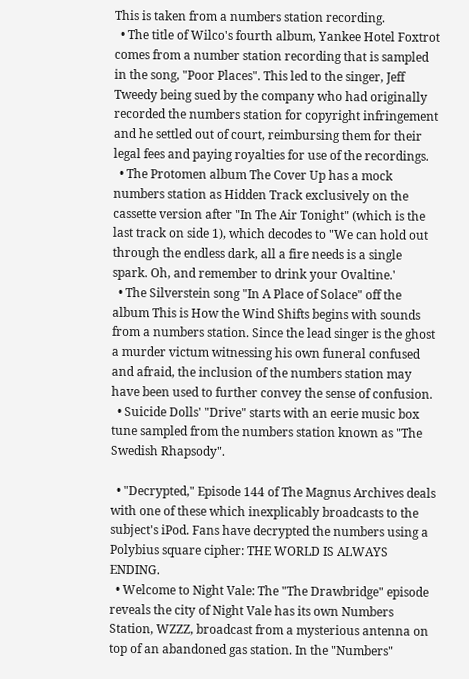This is taken from a numbers station recording.
  • The title of Wilco's fourth album, Yankee Hotel Foxtrot comes from a number station recording that is sampled in the song, "Poor Places". This led to the singer, Jeff Tweedy being sued by the company who had originally recorded the numbers station for copyright infringement and he settled out of court, reimbursing them for their legal fees and paying royalties for use of the recordings.
  • The Protomen album The Cover Up has a mock numbers station as Hidden Track exclusively on the cassette version after "In The Air Tonight" (which is the last track on side 1), which decodes to "We can hold out through the endless dark, all a fire needs is a single spark. Oh, and remember to drink your Ovaltine.'
  • The Silverstein song "In A Place of Solace" off the album This is How the Wind Shifts begins with sounds from a numbers station. Since the lead singer is the ghost a murder victum witnessing his own funeral confused and afraid, the inclusion of the numbers station may have been used to further convey the sense of confusion.
  • Suicide Dolls' "Drive" starts with an eerie music box tune sampled from the numbers station known as "The Swedish Rhapsody".

  • "Decrypted," Episode 144 of The Magnus Archives deals with one of these which inexplicably broadcasts to the subject's iPod. Fans have decrypted the numbers using a Polybius square cipher: THE WORLD IS ALWAYS ENDING.
  • Welcome to Night Vale: The "The Drawbridge" episode reveals the city of Night Vale has its own Numbers Station, WZZZ, broadcast from a mysterious antenna on top of an abandoned gas station. In the "Numbers"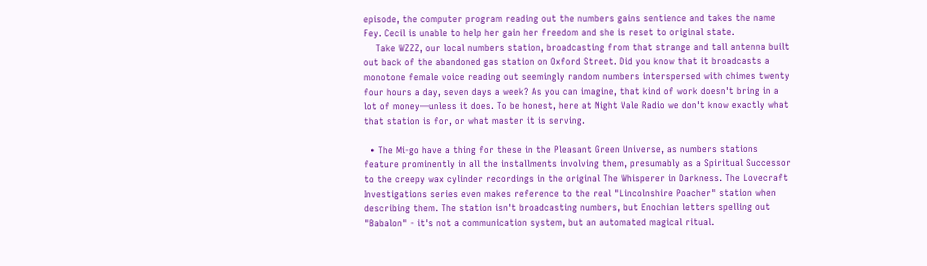episode, the computer program reading out the numbers gains sentience and takes the name Fey. Cecil is unable to help her gain her freedom and she is reset to original state.
    Take WZZZ, our local numbers station, broadcasting from that strange and tall antenna built out back of the abandoned gas station on Oxford Street. Did you know that it broadcasts a monotone female voice reading out seemingly random numbers interspersed with chimes twenty four hours a day, seven days a week? As you can imagine, that kind of work doesn't bring in a lot of money—unless it does. To be honest, here at Night Vale Radio we don't know exactly what that station is for, or what master it is serving.

  • The Mi-go have a thing for these in the Pleasant Green Universe, as numbers stations feature prominently in all the installments involving them, presumably as a Spiritual Successor to the creepy wax cylinder recordings in the original The Whisperer in Darkness. The Lovecraft Investigations series even makes reference to the real "Lincolnshire Poacher" station when describing them. The station isn't broadcasting numbers, but Enochian letters spelling out "Babalon" - it's not a communication system, but an automated magical ritual.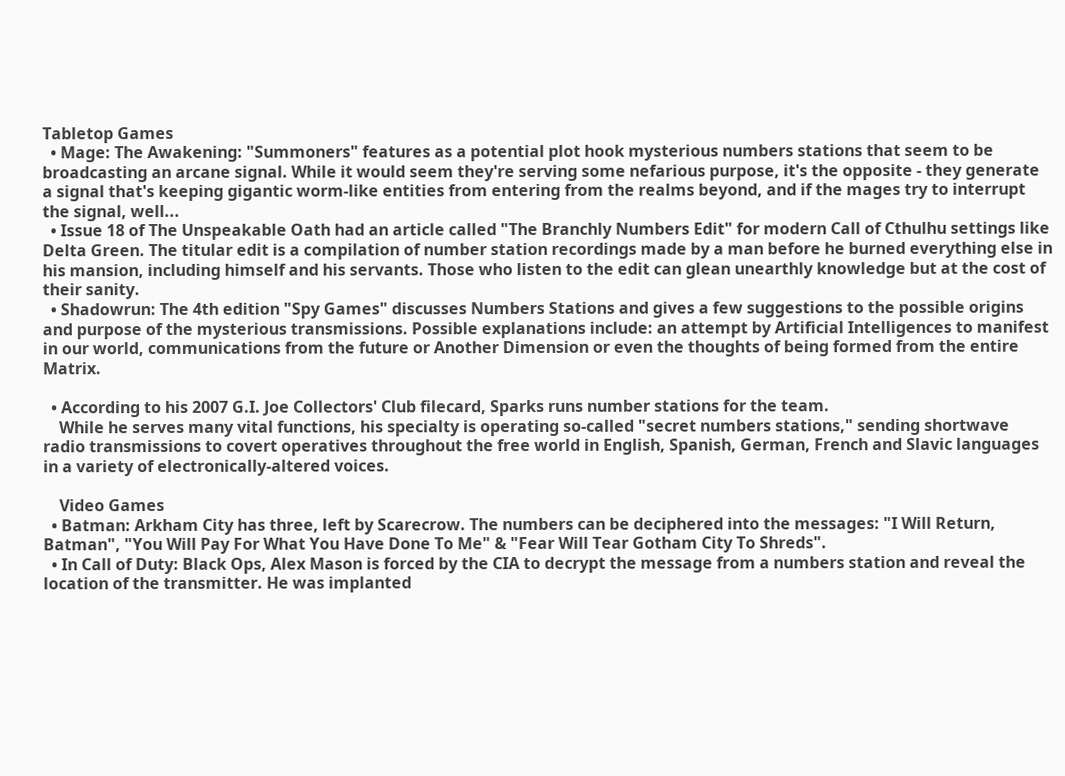Tabletop Games
  • Mage: The Awakening: "Summoners" features as a potential plot hook mysterious numbers stations that seem to be broadcasting an arcane signal. While it would seem they're serving some nefarious purpose, it's the opposite - they generate a signal that's keeping gigantic worm-like entities from entering from the realms beyond, and if the mages try to interrupt the signal, well...
  • Issue 18 of The Unspeakable Oath had an article called "The Branchly Numbers Edit" for modern Call of Cthulhu settings like Delta Green. The titular edit is a compilation of number station recordings made by a man before he burned everything else in his mansion, including himself and his servants. Those who listen to the edit can glean unearthly knowledge but at the cost of their sanity.
  • Shadowrun: The 4th edition "Spy Games" discusses Numbers Stations and gives a few suggestions to the possible origins and purpose of the mysterious transmissions. Possible explanations include: an attempt by Artificial Intelligences to manifest in our world, communications from the future or Another Dimension or even the thoughts of being formed from the entire Matrix.

  • According to his 2007 G.I. Joe Collectors' Club filecard, Sparks runs number stations for the team.
    While he serves many vital functions, his specialty is operating so-called "secret numbers stations," sending shortwave radio transmissions to covert operatives throughout the free world in English, Spanish, German, French and Slavic languages in a variety of electronically-altered voices.

    Video Games
  • Batman: Arkham City has three, left by Scarecrow. The numbers can be deciphered into the messages: "I Will Return, Batman", "You Will Pay For What You Have Done To Me" & "Fear Will Tear Gotham City To Shreds".
  • In Call of Duty: Black Ops, Alex Mason is forced by the CIA to decrypt the message from a numbers station and reveal the location of the transmitter. He was implanted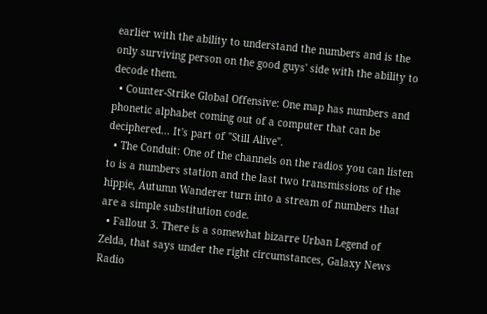earlier with the ability to understand the numbers and is the only surviving person on the good guys' side with the ability to decode them.
  • Counter-Strike Global Offensive: One map has numbers and phonetic alphabet coming out of a computer that can be deciphered... It's part of "Still Alive".
  • The Conduit: One of the channels on the radios you can listen to is a numbers station and the last two transmissions of the hippie, Autumn Wanderer turn into a stream of numbers that are a simple substitution code.
  • Fallout 3. There is a somewhat bizarre Urban Legend of Zelda, that says under the right circumstances, Galaxy News Radio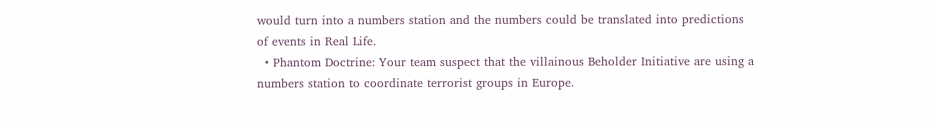would turn into a numbers station and the numbers could be translated into predictions of events in Real Life.
  • Phantom Doctrine: Your team suspect that the villainous Beholder Initiative are using a numbers station to coordinate terrorist groups in Europe.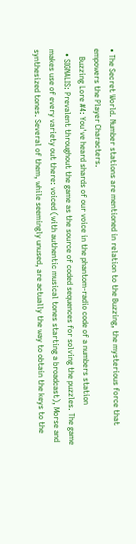• The Secret World. Number stations are mentioned in relation to the Buzzing, the mysterious force that empowers the Player Characters.
    Buzzing Lore #4: You've heard shards of our voice in the phantom-radio code of a numbers station
  • SIGNALIS: Prevalent throughout the game as the source of coded sequences for solving the puzzles. The game makes use of every variety out there: voiced (with authentic musical tones starting a broadcast), Morse and synthesized tones. Several of them, while seemingly unused, are actually the way to obtain the keys to the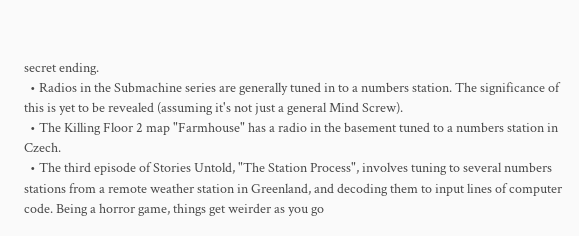secret ending.
  • Radios in the Submachine series are generally tuned in to a numbers station. The significance of this is yet to be revealed (assuming it's not just a general Mind Screw).
  • The Killing Floor 2 map "Farmhouse" has a radio in the basement tuned to a numbers station in Czech.
  • The third episode of Stories Untold, "The Station Process", involves tuning to several numbers stations from a remote weather station in Greenland, and decoding them to input lines of computer code. Being a horror game, things get weirder as you go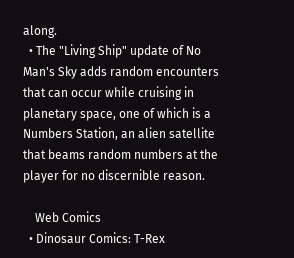along.
  • The "Living Ship" update of No Man's Sky adds random encounters that can occur while cruising in planetary space, one of which is a Numbers Station, an alien satellite that beams random numbers at the player for no discernible reason.

    Web Comics
  • Dinosaur Comics: T-Rex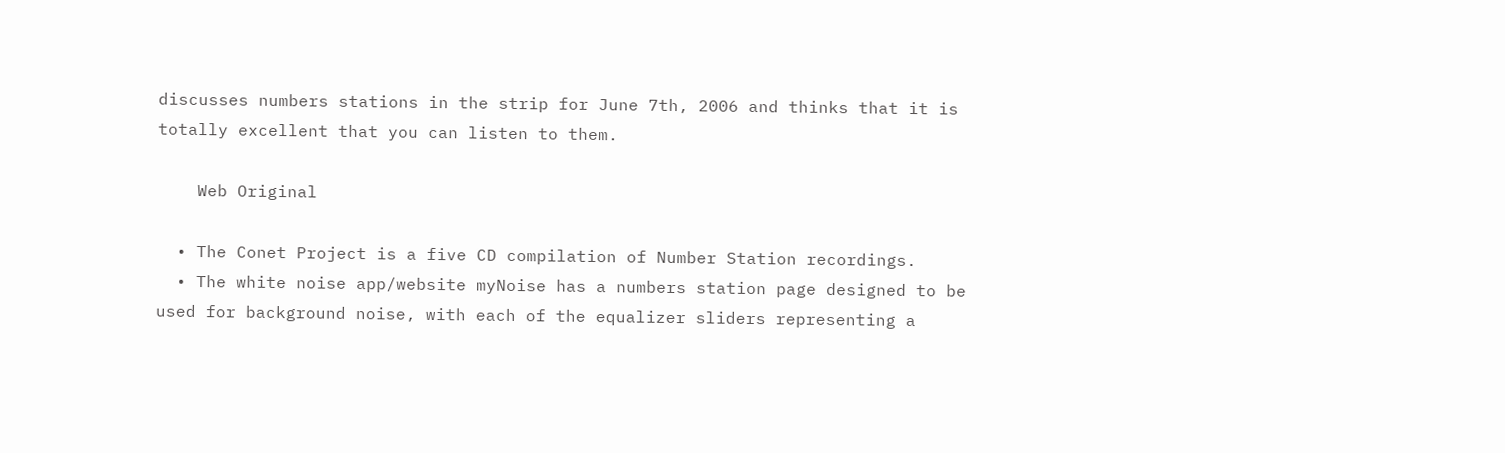discusses numbers stations in the strip for June 7th, 2006 and thinks that it is totally excellent that you can listen to them.

    Web Original

  • The Conet Project is a five CD compilation of Number Station recordings.
  • The white noise app/website myNoise has a numbers station page designed to be used for background noise, with each of the equalizer sliders representing a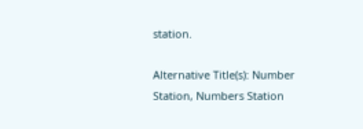station.

Alternative Title(s): Number Station, Numbers Station